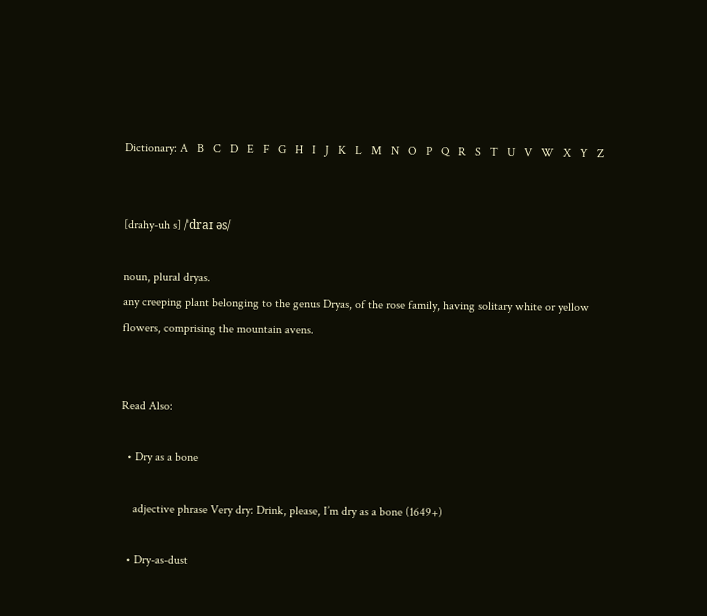Dictionary: A   B   C   D   E   F   G   H   I   J   K   L   M   N   O   P   Q   R   S   T   U   V   W   X   Y   Z


[drahy-uh s] /ˈdraɪ əs/

noun, plural dryas.
any creeping plant belonging to the genus Dryas, of the rose family, having solitary white or yellow flowers, comprising the mountain avens.


Read Also:

  • Dry as a bone

    adjective phrase Very dry: Drink, please, I’m dry as a bone (1649+)

  • Dry-as-dust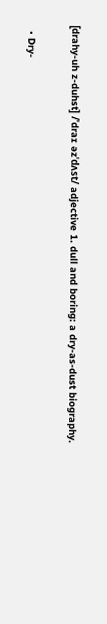[drahy-uh z-duhst] /ˈdraɪ əzˈdʌst/ adjective 1. dull and boring: a dry-as-dust biography.

  • Dry-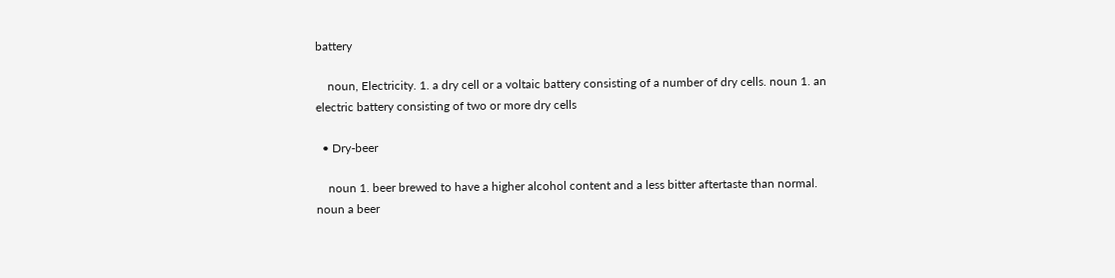battery

    noun, Electricity. 1. a dry cell or a voltaic battery consisting of a number of dry cells. noun 1. an electric battery consisting of two or more dry cells

  • Dry-beer

    noun 1. beer brewed to have a higher alcohol content and a less bitter aftertaste than normal. noun a beer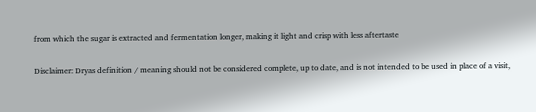from which the sugar is extracted and fermentation longer, making it light and crisp with less aftertaste

Disclaimer: Dryas definition / meaning should not be considered complete, up to date, and is not intended to be used in place of a visit,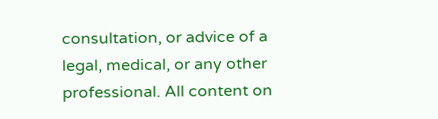consultation, or advice of a legal, medical, or any other professional. All content on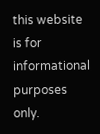this website is for informational purposes only.